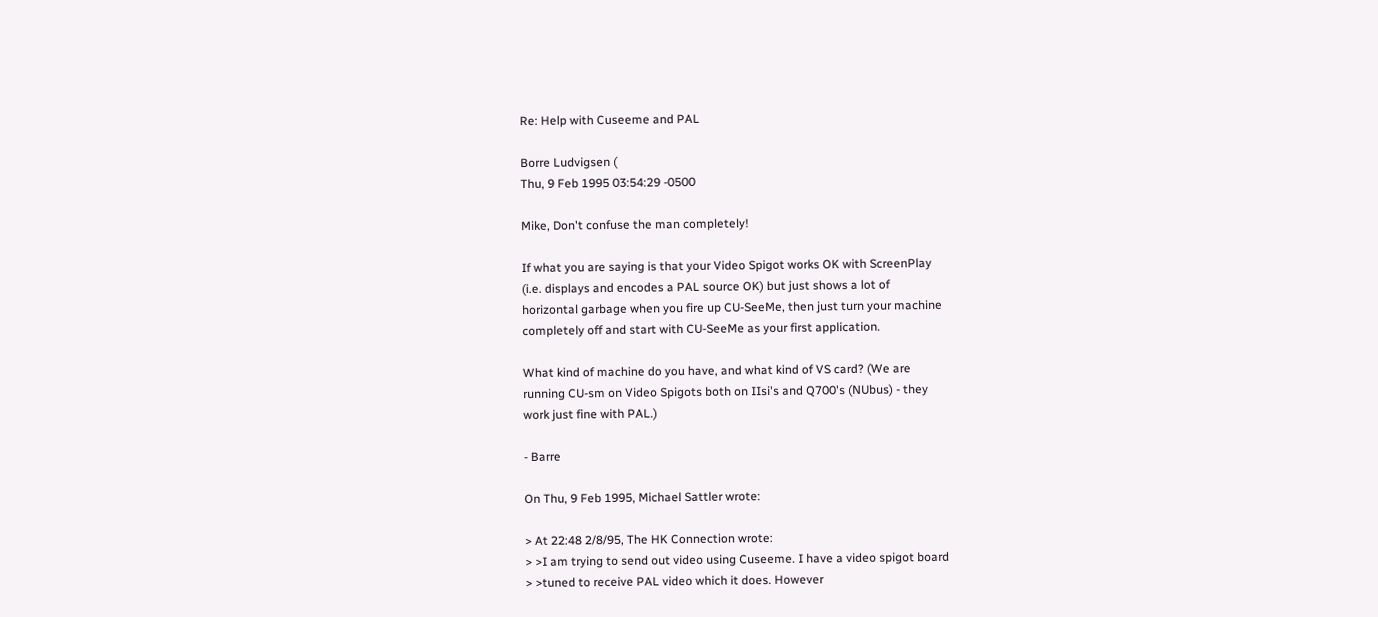Re: Help with Cuseeme and PAL

Borre Ludvigsen (
Thu, 9 Feb 1995 03:54:29 -0500

Mike, Don't confuse the man completely!

If what you are saying is that your Video Spigot works OK with ScreenPlay
(i.e. displays and encodes a PAL source OK) but just shows a lot of
horizontal garbage when you fire up CU-SeeMe, then just turn your machine
completely off and start with CU-SeeMe as your first application.

What kind of machine do you have, and what kind of VS card? (We are
running CU-sm on Video Spigots both on IIsi's and Q700's (NUbus) - they
work just fine with PAL.)

- Barre

On Thu, 9 Feb 1995, Michael Sattler wrote:

> At 22:48 2/8/95, The HK Connection wrote:
> >I am trying to send out video using Cuseeme. I have a video spigot board
> >tuned to receive PAL video which it does. However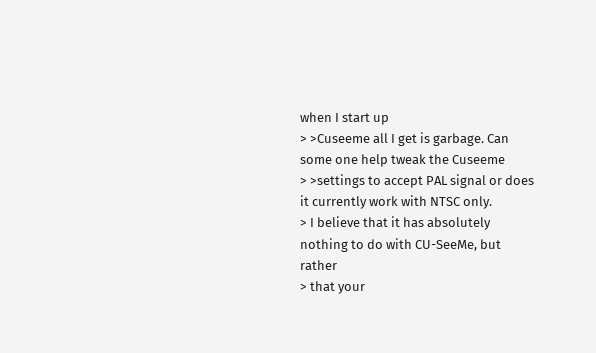when I start up
> >Cuseeme all I get is garbage. Can some one help tweak the Cuseeme
> >settings to accept PAL signal or does it currently work with NTSC only.
> I believe that it has absolutely nothing to do with CU-SeeMe, but rather
> that your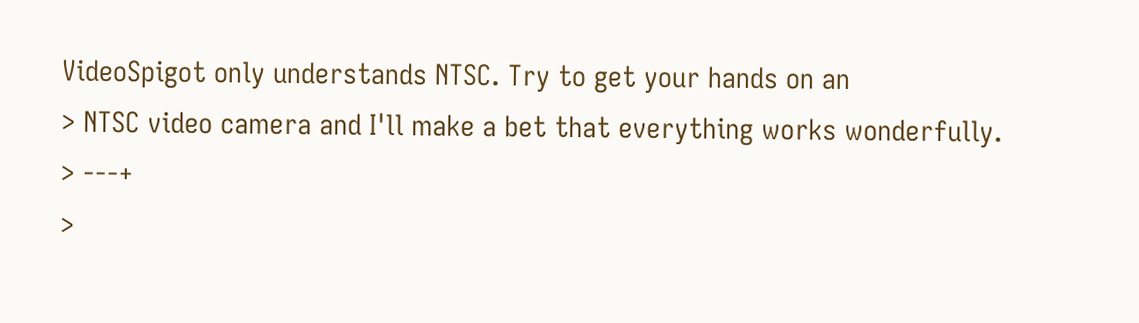VideoSpigot only understands NTSC. Try to get your hands on an
> NTSC video camera and I'll make a bet that everything works wonderfully.
> ---+
>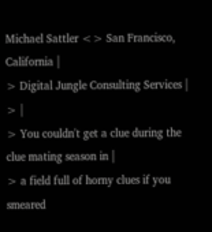Michael Sattler <> San Francisco, California |
> Digital Jungle Consulting Services |
> |
> You couldn't get a clue during the clue mating season in |
> a field full of horny clues if you smeared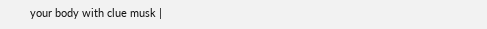your body with clue musk |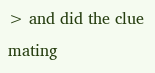> and did the clue mating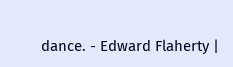dance. - Edward Flaherty |